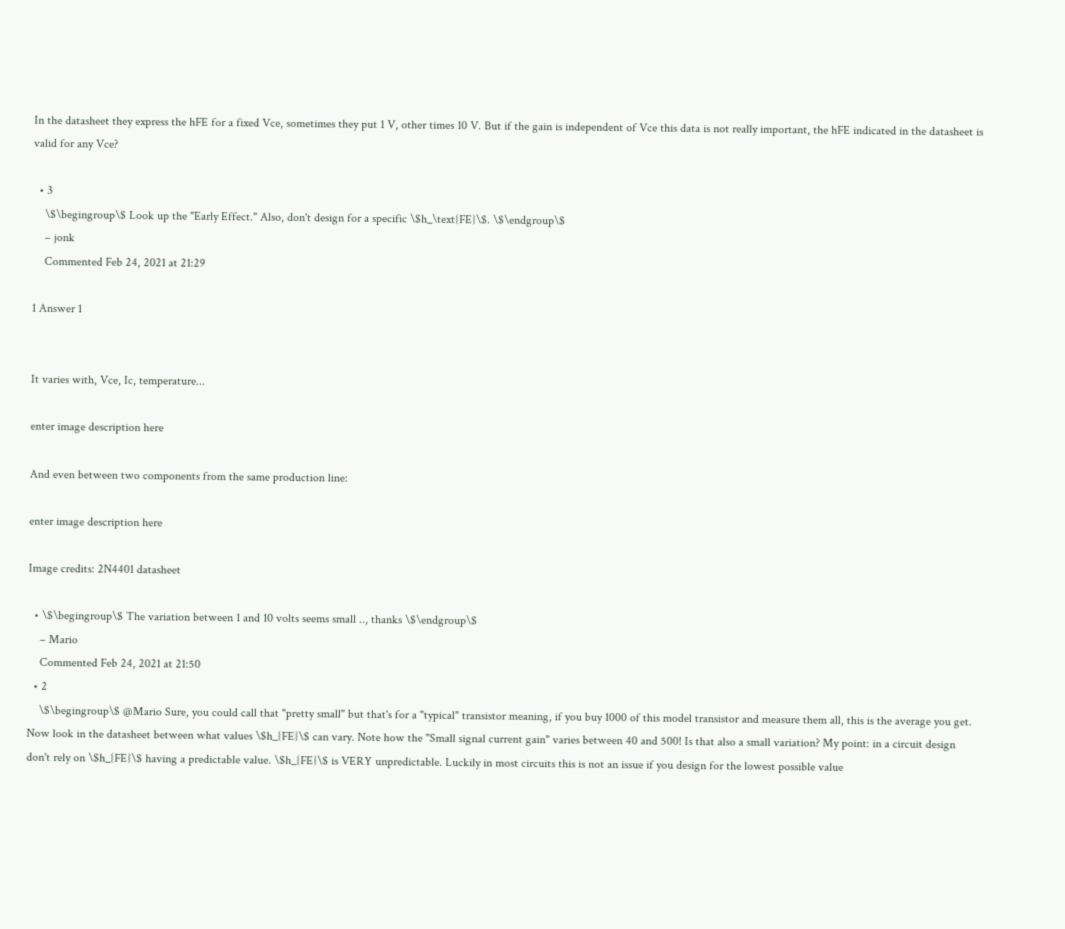In the datasheet they express the hFE for a fixed Vce, sometimes they put 1 V, other times 10 V. But if the gain is independent of Vce this data is not really important, the hFE indicated in the datasheet is valid for any Vce?

  • 3
    \$\begingroup\$ Look up the "Early Effect." Also, don't design for a specific \$h_\text{FE}\$. \$\endgroup\$
    – jonk
    Commented Feb 24, 2021 at 21:29

1 Answer 1


It varies with, Vce, Ic, temperature...

enter image description here

And even between two components from the same production line:

enter image description here

Image credits: 2N4401 datasheet

  • \$\begingroup\$ The variation between 1 and 10 volts seems small .., thanks \$\endgroup\$
    – Mario
    Commented Feb 24, 2021 at 21:50
  • 2
    \$\begingroup\$ @Mario Sure, you could call that "pretty small" but that's for a "typical" transistor meaning, if you buy 1000 of this model transistor and measure them all, this is the average you get. Now look in the datasheet between what values \$h_{FE}\$ can vary. Note how the "Small signal current gain" varies between 40 and 500! Is that also a small variation? My point: in a circuit design don't rely on \$h_{FE}\$ having a predictable value. \$h_{FE}\$ is VERY unpredictable. Luckily in most circuits this is not an issue if you design for the lowest possible value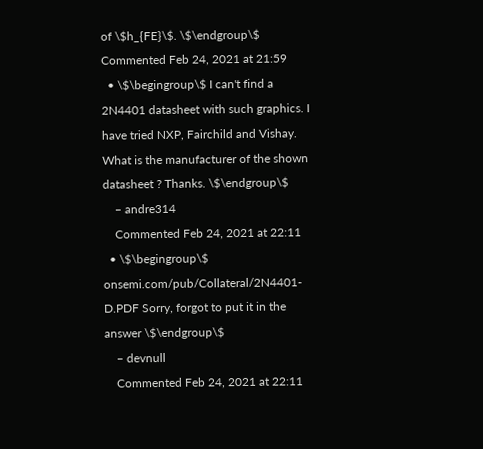of \$h_{FE}\$. \$\endgroup\$ Commented Feb 24, 2021 at 21:59
  • \$\begingroup\$ I can't find a 2N4401 datasheet with such graphics. I have tried NXP, Fairchild and Vishay. What is the manufacturer of the shown datasheet ? Thanks. \$\endgroup\$
    – andre314
    Commented Feb 24, 2021 at 22:11
  • \$\begingroup\$ onsemi.com/pub/Collateral/2N4401-D.PDF Sorry, forgot to put it in the answer \$\endgroup\$
    – devnull
    Commented Feb 24, 2021 at 22:11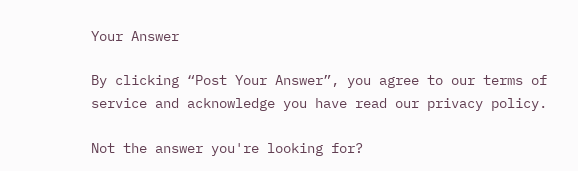Your Answer

By clicking “Post Your Answer”, you agree to our terms of service and acknowledge you have read our privacy policy.

Not the answer you're looking for?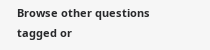Browse other questions tagged or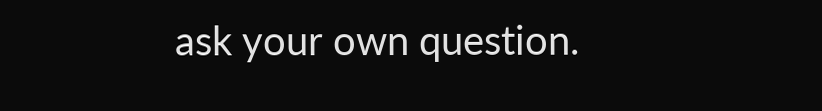ask your own question.